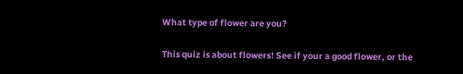What type of flower are you?

This quiz is about flowers! See if your a good flower, or the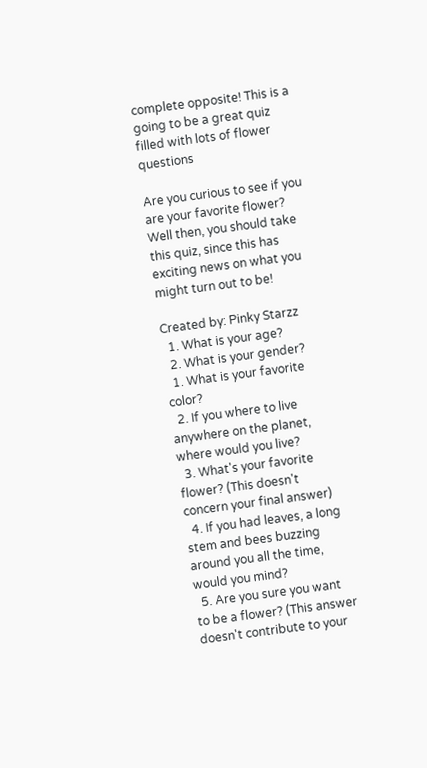complete opposite! This is a going to be a great quiz filled with lots of flower questions

Are you curious to see if you are your favorite flower? Well then, you should take this quiz, since this has exciting news on what you might turn out to be!

Created by: Pinky Starzz
  1. What is your age?
  2. What is your gender?
  1. What is your favorite color?
  2. If you where to live anywhere on the planet, where would you live?
  3. What's your favorite flower? (This doesn't concern your final answer)
  4. If you had leaves, a long stem and bees buzzing around you all the time, would you mind?
  5. Are you sure you want to be a flower? (This answer doesn't contribute to your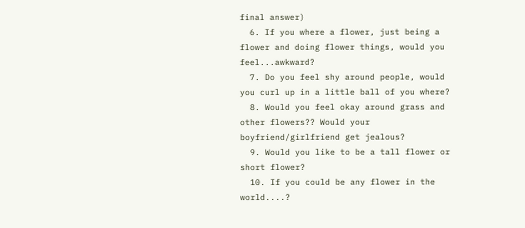final answer)
  6. If you where a flower, just being a flower and doing flower things, would you feel...awkward?
  7. Do you feel shy around people, would you curl up in a little ball of you where?
  8. Would you feel okay around grass and other flowers?? Would your boyfriend/girlfriend get jealous?
  9. Would you like to be a tall flower or short flower?
  10. If you could be any flower in the world....?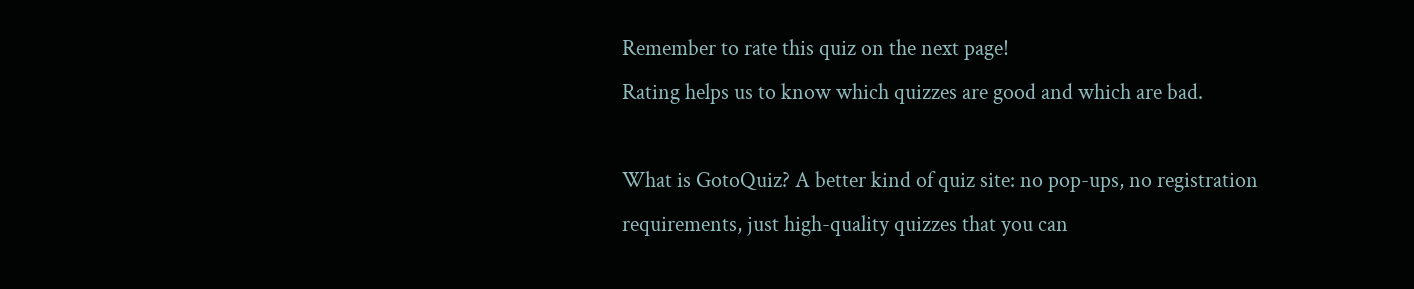Remember to rate this quiz on the next page!
Rating helps us to know which quizzes are good and which are bad.

What is GotoQuiz? A better kind of quiz site: no pop-ups, no registration requirements, just high-quality quizzes that you can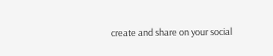create and share on your social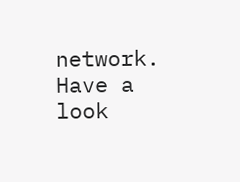network. Have a look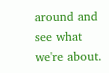around and see what we're about.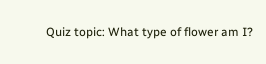Quiz topic: What type of flower am I?